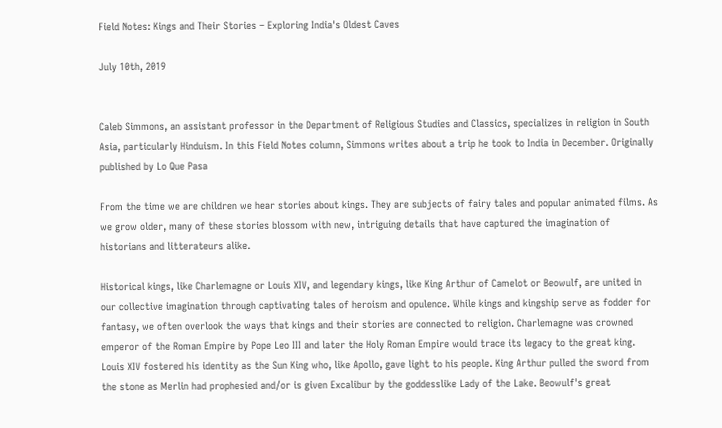Field Notes: Kings and Their Stories – Exploring India's Oldest Caves

July 10th, 2019


Caleb Simmons, an assistant professor in the Department of Religious Studies and Classics, specializes in religion in South Asia, particularly Hinduism. In this Field Notes column, Simmons writes about a trip he took to India in December. Originally published by Lo Que Pasa

From the time we are children we hear stories about kings. They are subjects of fairy tales and popular animated films. As we grow older, many of these stories blossom with new, intriguing details that have captured the imagination of historians and litterateurs alike.

Historical kings, like Charlemagne or Louis XIV, and legendary kings, like King Arthur of Camelot or Beowulf, are united in our collective imagination through captivating tales of heroism and opulence. While kings and kingship serve as fodder for fantasy, we often overlook the ways that kings and their stories are connected to religion. Charlemagne was crowned emperor of the Roman Empire by Pope Leo III and later the Holy Roman Empire would trace its legacy to the great king. Louis XIV fostered his identity as the Sun King who, like Apollo, gave light to his people. King Arthur pulled the sword from the stone as Merlin had prophesied and/or is given Excalibur by the goddesslike Lady of the Lake. Beowulf's great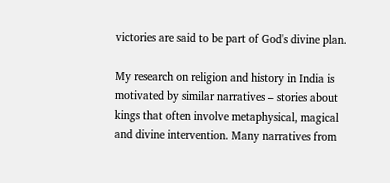victories are said to be part of God's divine plan.

My research on religion and history in India is motivated by similar narratives – stories about kings that often involve metaphysical, magical and divine intervention. Many narratives from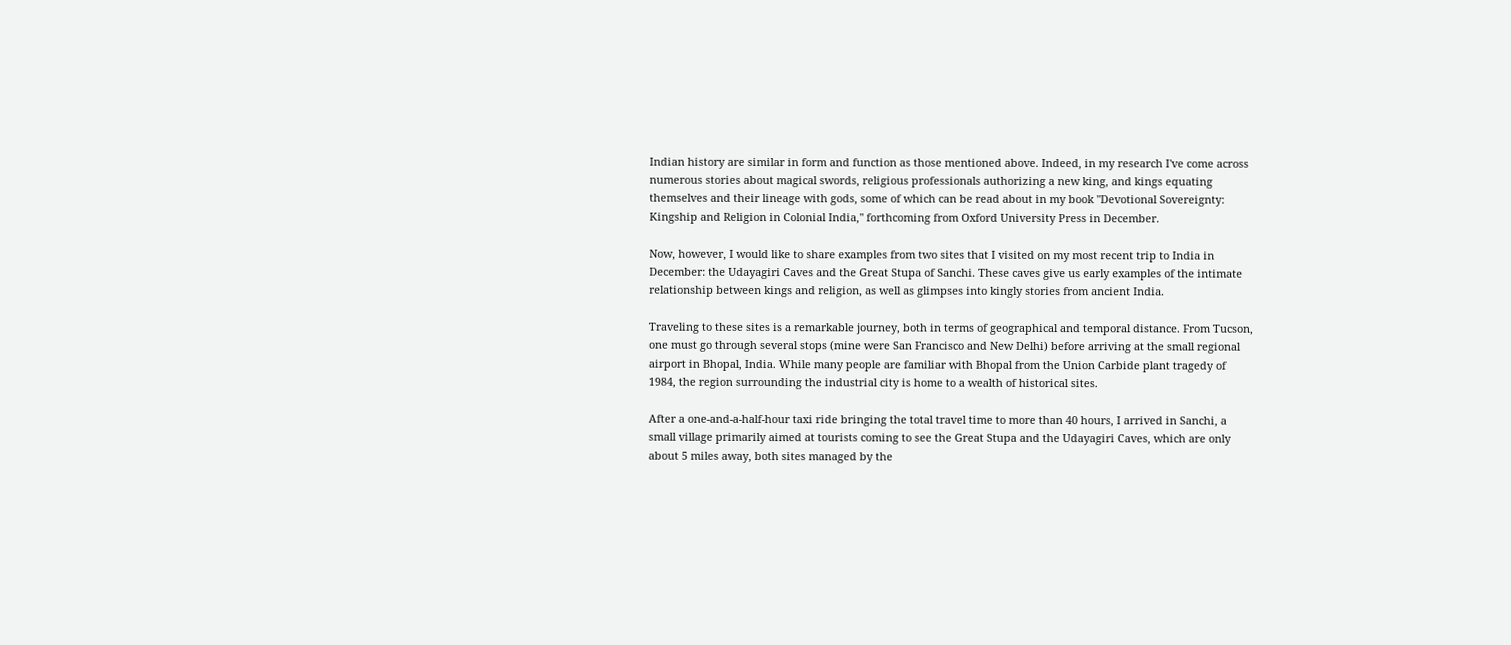Indian history are similar in form and function as those mentioned above. Indeed, in my research I've come across numerous stories about magical swords, religious professionals authorizing a new king, and kings equating themselves and their lineage with gods, some of which can be read about in my book "Devotional Sovereignty: Kingship and Religion in Colonial India," forthcoming from Oxford University Press in December.

Now, however, I would like to share examples from two sites that I visited on my most recent trip to India in December: the Udayagiri Caves and the Great Stupa of Sanchi. These caves give us early examples of the intimate relationship between kings and religion, as well as glimpses into kingly stories from ancient India.

Traveling to these sites is a remarkable journey, both in terms of geographical and temporal distance. From Tucson, one must go through several stops (mine were San Francisco and New Delhi) before arriving at the small regional airport in Bhopal, India. While many people are familiar with Bhopal from the Union Carbide plant tragedy of 1984, the region surrounding the industrial city is home to a wealth of historical sites.

After a one-and-a-half-hour taxi ride bringing the total travel time to more than 40 hours, I arrived in Sanchi, a small village primarily aimed at tourists coming to see the Great Stupa and the Udayagiri Caves, which are only about 5 miles away, both sites managed by the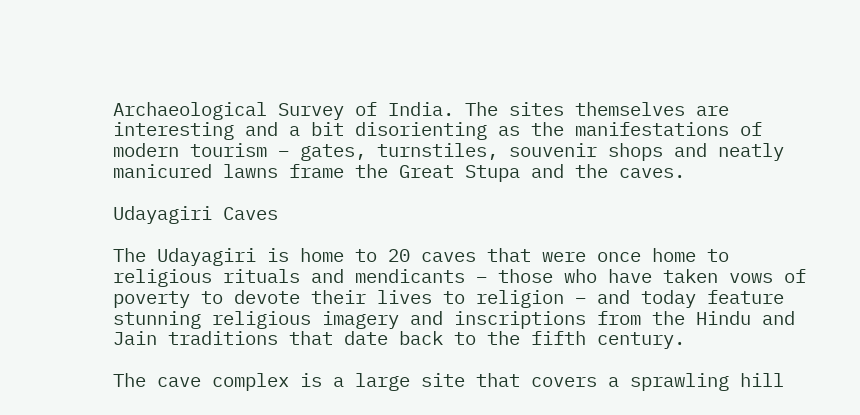Archaeological Survey of India. The sites themselves are interesting and a bit disorienting as the manifestations of modern tourism – gates, turnstiles, souvenir shops and neatly manicured lawns frame the Great Stupa and the caves.

Udayagiri Caves

The Udayagiri is home to 20 caves that were once home to religious rituals and mendicants – those who have taken vows of poverty to devote their lives to religion – and today feature stunning religious imagery and inscriptions from the Hindu and Jain traditions that date back to the fifth century.

The cave complex is a large site that covers a sprawling hill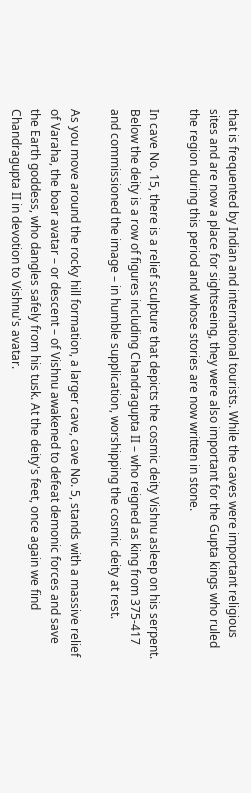that is frequented by Indian and international tourists. While the caves were important religious sites and are now a place for sightseeing, they were also important for the Gupta kings who ruled the region during this period and whose stories are now written in stone.

In cave No. 15, there is a relief sculpture that depicts the cosmic deity Vishnu asleep on his serpent. Below the deity is a row of figures including Chandragupta II – who reigned as king from 375-417 and commissioned the image – in humble supplication, worshipping the cosmic deity at rest.

As you move around the rocky hill formation, a larger cave, cave No. 5, stands with a massive relief of Varaha, the boar avatar – or descent – of Vishnu awakened to defeat demonic forces and save the Earth goddess, who dangles safely from his tusk. At the deity's feet, once again we find Chandragupta II in devotion to Vishnu's avatar.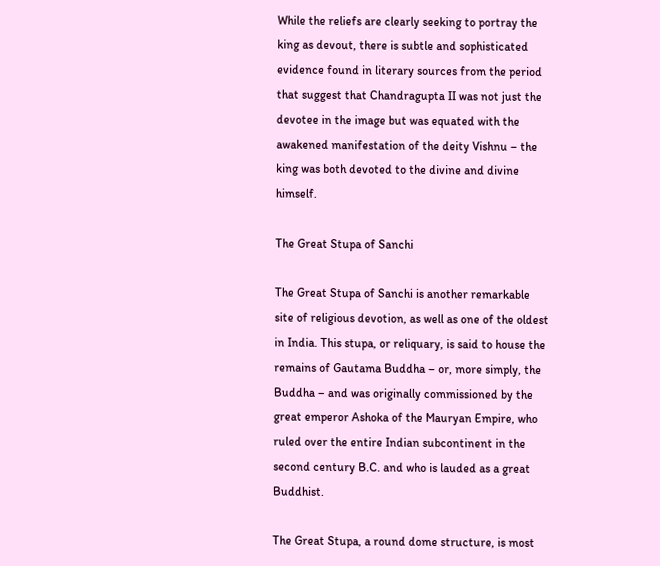While the reliefs are clearly seeking to portray the king as devout, there is subtle and sophisticated evidence found in literary sources from the period that suggest that Chandragupta II was not just the devotee in the image but was equated with the awakened manifestation of the deity Vishnu – the king was both devoted to the divine and divine himself.

The Great Stupa of Sanchi

The Great Stupa of Sanchi is another remarkable site of religious devotion, as well as one of the oldest in India. This stupa, or reliquary, is said to house the remains of Gautama Buddha – or, more simply, the Buddha – and was originally commissioned by the great emperor Ashoka of the Mauryan Empire, who ruled over the entire Indian subcontinent in the second century B.C. and who is lauded as a great Buddhist.

The Great Stupa, a round dome structure, is most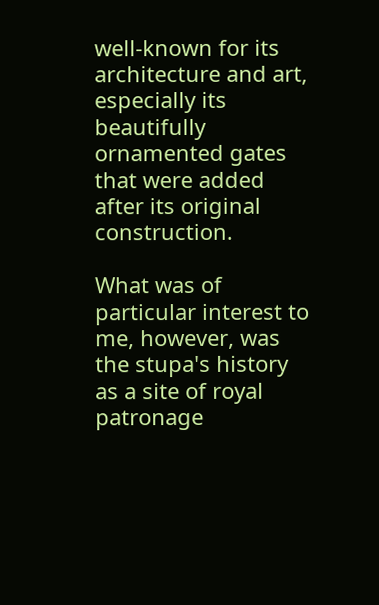well-known for its architecture and art, especially its beautifully ornamented gates that were added after its original construction.

What was of particular interest to me, however, was the stupa's history as a site of royal patronage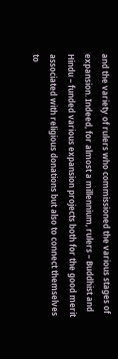and the variety of rulers who commissioned the various stages of expansion. Indeed, for almost a millennium, rulers – Buddhist and Hindu – funded various expansion projects both for the good merit associated with religious donations but also to connect themselves to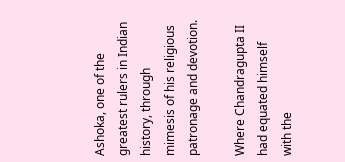Ashoka, one of the greatest rulers in Indian history, through mimesis of his religious patronage and devotion.

Where Chandragupta II had equated himself with the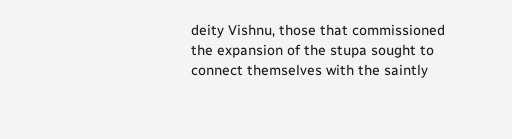deity Vishnu, those that commissioned the expansion of the stupa sought to connect themselves with the saintly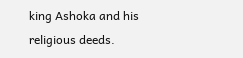king Ashoka and his religious deeds.